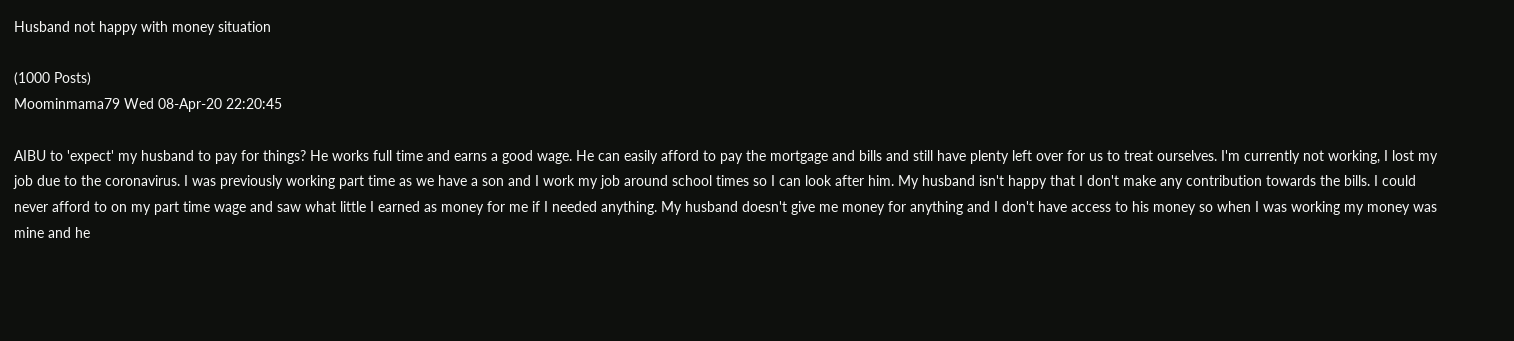Husband not happy with money situation

(1000 Posts)
Moominmama79 Wed 08-Apr-20 22:20:45

AIBU to 'expect' my husband to pay for things? He works full time and earns a good wage. He can easily afford to pay the mortgage and bills and still have plenty left over for us to treat ourselves. I'm currently not working, I lost my job due to the coronavirus. I was previously working part time as we have a son and I work my job around school times so I can look after him. My husband isn't happy that I don't make any contribution towards the bills. I could never afford to on my part time wage and saw what little I earned as money for me if I needed anything. My husband doesn't give me money for anything and I don't have access to his money so when I was working my money was mine and he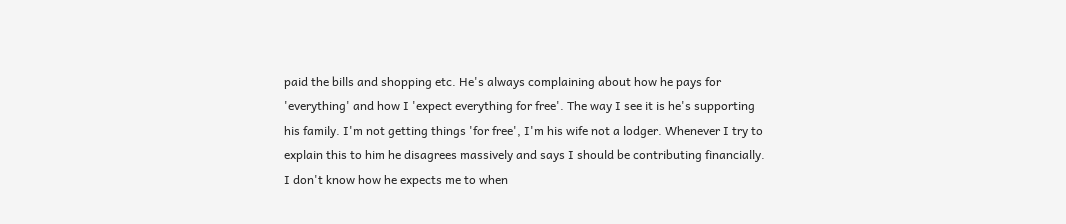paid the bills and shopping etc. He's always complaining about how he pays for 'everything' and how I 'expect everything for free'. The way I see it is he's supporting his family. I'm not getting things 'for free', I'm his wife not a lodger. Whenever I try to explain this to him he disagrees massively and says I should be contributing financially. I don't know how he expects me to when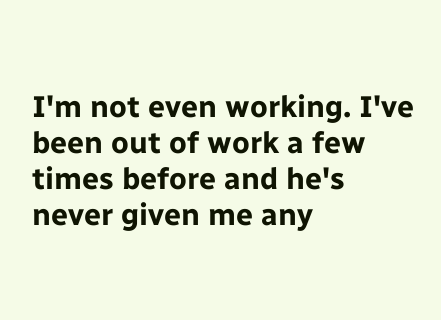I'm not even working. I've been out of work a few times before and he's never given me any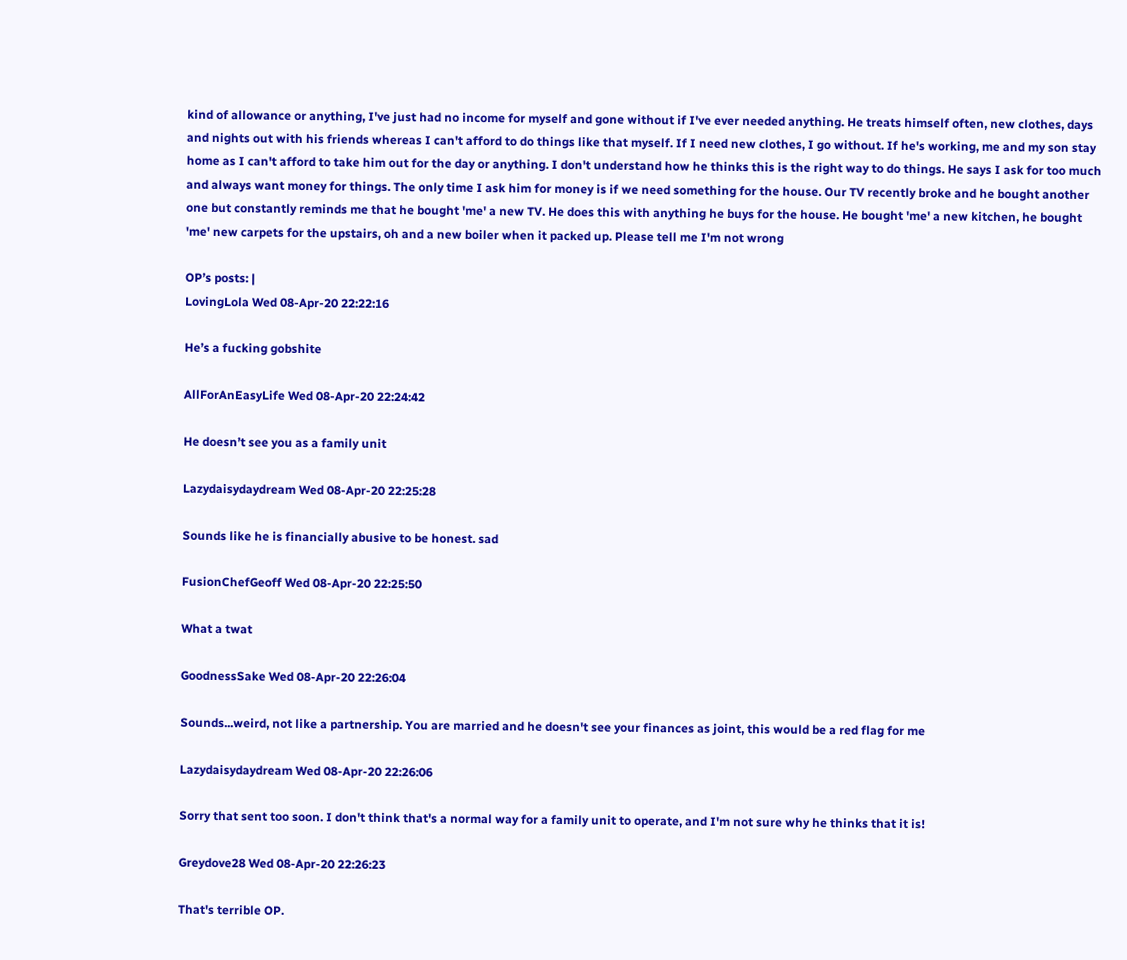kind of allowance or anything, I've just had no income for myself and gone without if I've ever needed anything. He treats himself often, new clothes, days and nights out with his friends whereas I can't afford to do things like that myself. If I need new clothes, I go without. If he's working, me and my son stay home as I can't afford to take him out for the day or anything. I don't understand how he thinks this is the right way to do things. He says I ask for too much and always want money for things. The only time I ask him for money is if we need something for the house. Our TV recently broke and he bought another one but constantly reminds me that he bought 'me' a new TV. He does this with anything he buys for the house. He bought 'me' a new kitchen, he bought 'me' new carpets for the upstairs, oh and a new boiler when it packed up. Please tell me I'm not wrong

OP’s posts: |
LovingLola Wed 08-Apr-20 22:22:16

He’s a fucking gobshite

AllForAnEasyLife Wed 08-Apr-20 22:24:42

He doesn’t see you as a family unit

Lazydaisydaydream Wed 08-Apr-20 22:25:28

Sounds like he is financially abusive to be honest. sad

FusionChefGeoff Wed 08-Apr-20 22:25:50

What a twat

GoodnessSake Wed 08-Apr-20 22:26:04

Sounds...weird, not like a partnership. You are married and he doesn't see your finances as joint, this would be a red flag for me

Lazydaisydaydream Wed 08-Apr-20 22:26:06

Sorry that sent too soon. I don't think that's a normal way for a family unit to operate, and I'm not sure why he thinks that it is!

Greydove28 Wed 08-Apr-20 22:26:23

That's terrible OP.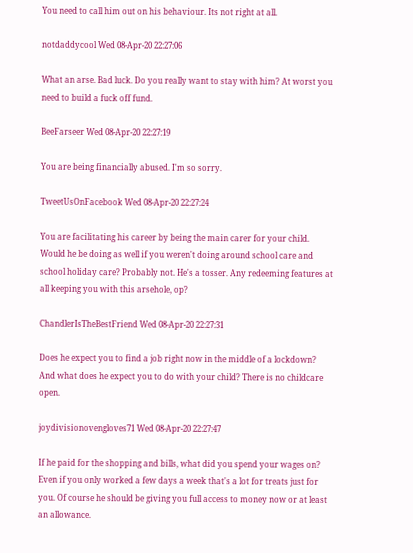You need to call him out on his behaviour. Its not right at all.

notdaddycool Wed 08-Apr-20 22:27:06

What an arse. Bad luck. Do you really want to stay with him? At worst you need to build a fuck off fund.

BeeFarseer Wed 08-Apr-20 22:27:19

You are being financially abused. I'm so sorry.

TweetUsOnFacebook Wed 08-Apr-20 22:27:24

You are facilitating his career by being the main carer for your child. Would he be doing as well if you weren't doing around school care and school holiday care? Probably not. He's a tosser. Any redeeming features at all keeping you with this arsehole, op?

ChandlerIsTheBestFriend Wed 08-Apr-20 22:27:31

Does he expect you to find a job right now in the middle of a lockdown? And what does he expect you to do with your child? There is no childcare open.

joydivisionovengloves71 Wed 08-Apr-20 22:27:47

If he paid for the shopping and bills, what did you spend your wages on? Even if you only worked a few days a week that's a lot for treats just for you. Of course he should be giving you full access to money now or at least an allowance.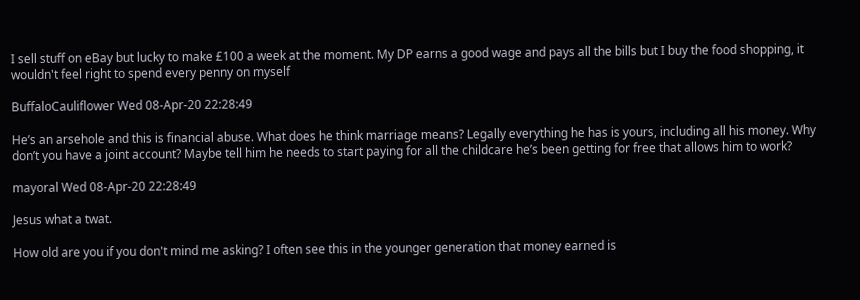I sell stuff on eBay but lucky to make £100 a week at the moment. My DP earns a good wage and pays all the bills but I buy the food shopping, it wouldn't feel right to spend every penny on myself

BuffaloCauliflower Wed 08-Apr-20 22:28:49

He’s an arsehole and this is financial abuse. What does he think marriage means? Legally everything he has is yours, including all his money. Why don’t you have a joint account? Maybe tell him he needs to start paying for all the childcare he’s been getting for free that allows him to work?

mayoral Wed 08-Apr-20 22:28:49

Jesus what a twat.

How old are you if you don't mind me asking? I often see this in the younger generation that money earned is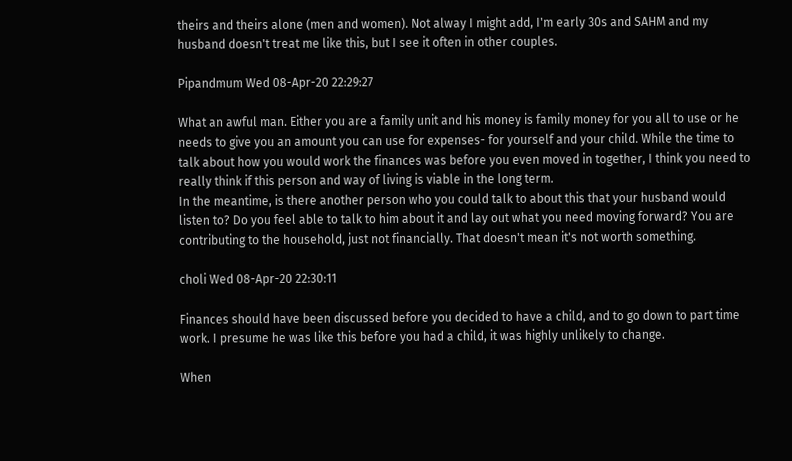theirs and theirs alone (men and women). Not alway I might add, I'm early 30s and SAHM and my husband doesn't treat me like this, but I see it often in other couples.

Pipandmum Wed 08-Apr-20 22:29:27

What an awful man. Either you are a family unit and his money is family money for you all to use or he needs to give you an amount you can use for expenses- for yourself and your child. While the time to talk about how you would work the finances was before you even moved in together, I think you need to really think if this person and way of living is viable in the long term.
In the meantime, is there another person who you could talk to about this that your husband would listen to? Do you feel able to talk to him about it and lay out what you need moving forward? You are contributing to the household, just not financially. That doesn't mean it's not worth something.

choli Wed 08-Apr-20 22:30:11

Finances should have been discussed before you decided to have a child, and to go down to part time work. I presume he was like this before you had a child, it was highly unlikely to change.

When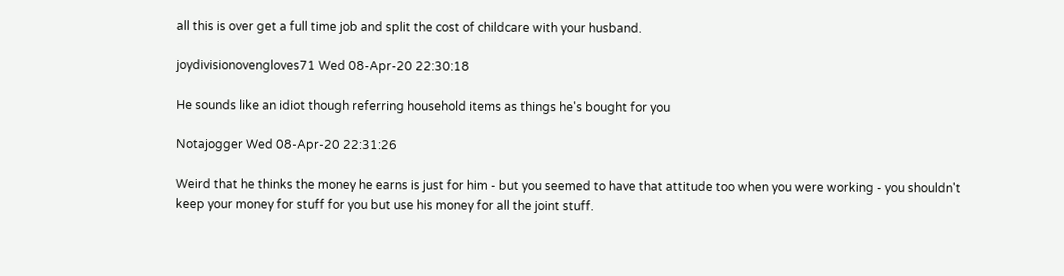all this is over get a full time job and split the cost of childcare with your husband.

joydivisionovengloves71 Wed 08-Apr-20 22:30:18

He sounds like an idiot though referring household items as things he's bought for you

Notajogger Wed 08-Apr-20 22:31:26

Weird that he thinks the money he earns is just for him - but you seemed to have that attitude too when you were working - you shouldn't keep your money for stuff for you but use his money for all the joint stuff.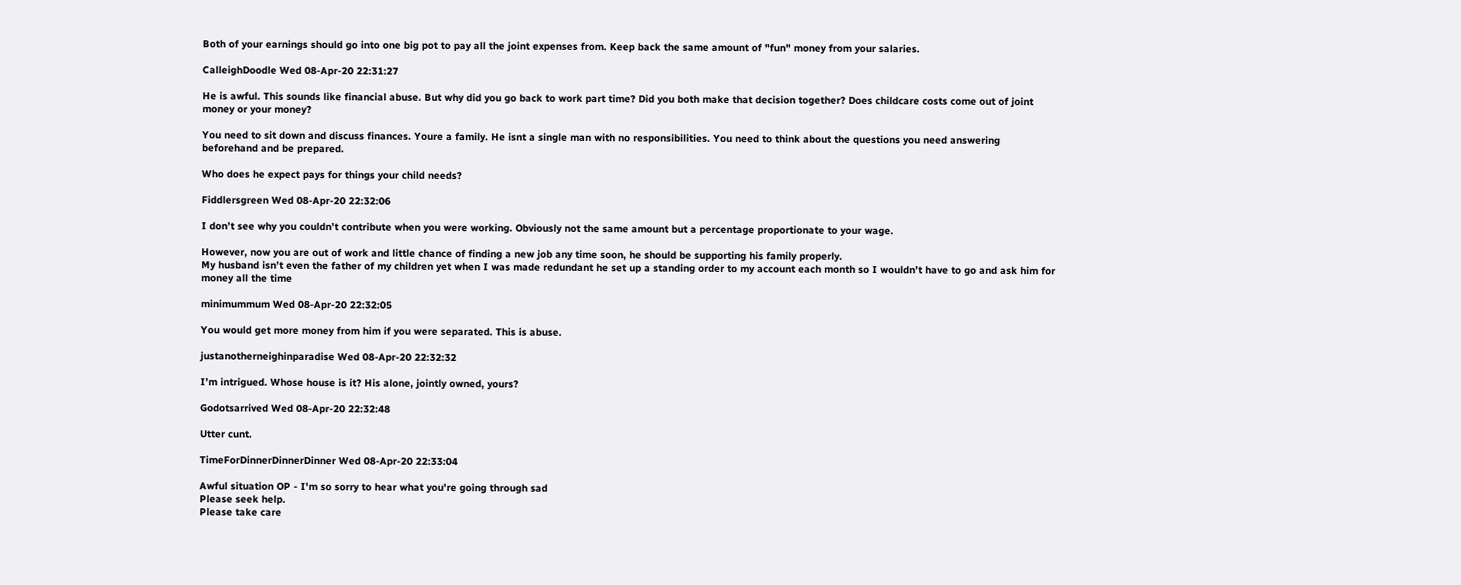Both of your earnings should go into one big pot to pay all the joint expenses from. Keep back the same amount of "fun" money from your salaries.

CalleighDoodle Wed 08-Apr-20 22:31:27

He is awful. This sounds like financial abuse. But why did you go back to work part time? Did you both make that decision together? Does childcare costs come out of joint money or your money?

You need to sit down and discuss finances. Youre a family. He isnt a single man with no responsibilities. You need to think about the questions you need answering beforehand and be prepared.

Who does he expect pays for things your child needs?

Fiddlersgreen Wed 08-Apr-20 22:32:06

I don’t see why you couldn’t contribute when you were working. Obviously not the same amount but a percentage proportionate to your wage.

However, now you are out of work and little chance of finding a new job any time soon, he should be supporting his family properly.
My husband isn’t even the father of my children yet when I was made redundant he set up a standing order to my account each month so I wouldn’t have to go and ask him for money all the time

minimummum Wed 08-Apr-20 22:32:05

You would get more money from him if you were separated. This is abuse.

justanotherneighinparadise Wed 08-Apr-20 22:32:32

I’m intrigued. Whose house is it? His alone, jointly owned, yours?

Godotsarrived Wed 08-Apr-20 22:32:48

Utter cunt.

TimeForDinnerDinnerDinner Wed 08-Apr-20 22:33:04

Awful situation OP - I'm so sorry to hear what you're going through sad
Please seek help.
Please take care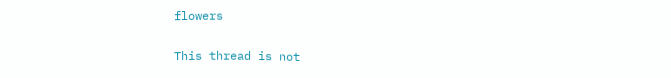flowers

This thread is not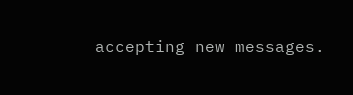accepting new messages.